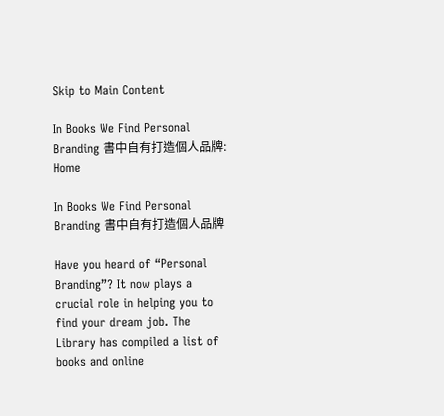Skip to Main Content

In Books We Find Personal Branding 書中自有打造個人品牌: Home

In Books We Find Personal Branding 書中自有打造個人品牌

Have you heard of “Personal Branding”? It now plays a crucial role in helping you to find your dream job. The Library has compiled a list of books and online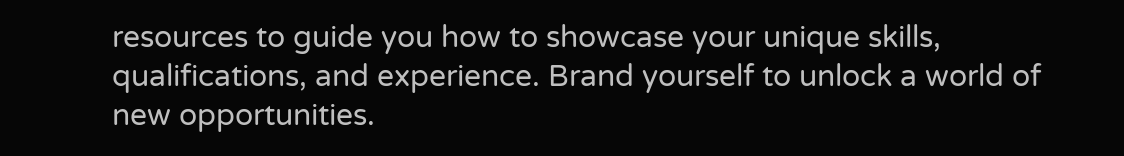resources to guide you how to showcase your unique skills, qualifications, and experience. Brand yourself to unlock a world of new opportunities.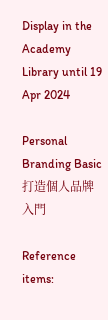Display in the Academy Library until 19 Apr 2024

Personal Branding Basic 打造個人品牌入門

Reference items: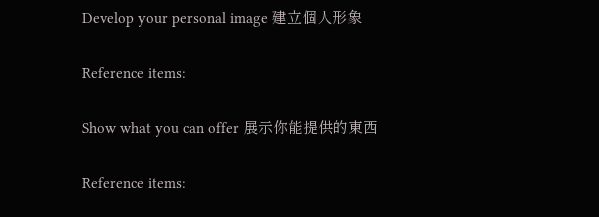Develop your personal image 建立個人形象

Reference items:

Show what you can offer 展示你能提供的東西

Reference items: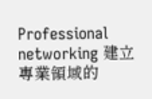Professional networking 建立專業領域的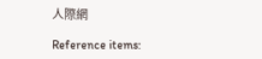人際網

Reference items: